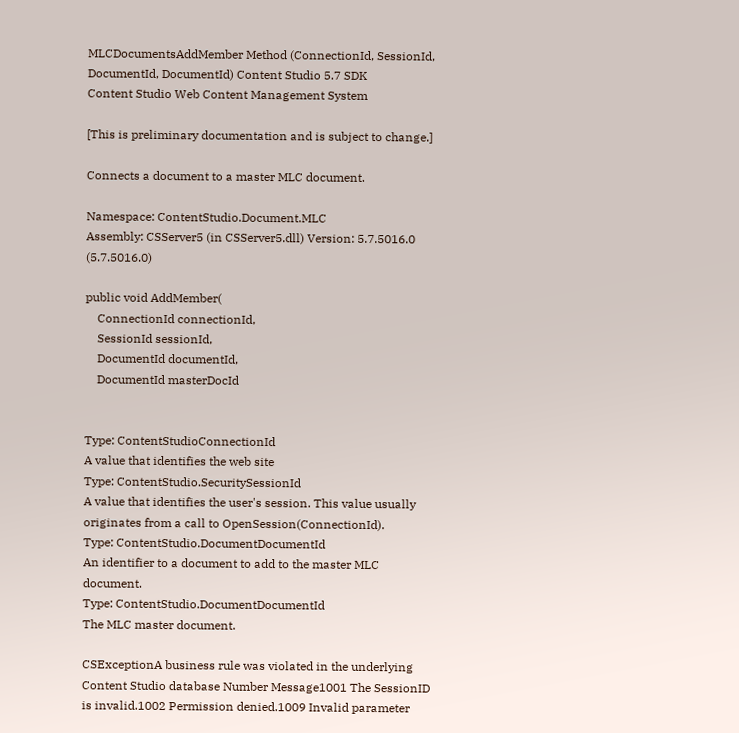MLCDocumentsAddMember Method (ConnectionId, SessionId, DocumentId, DocumentId) Content Studio 5.7 SDK
Content Studio Web Content Management System

[This is preliminary documentation and is subject to change.]

Connects a document to a master MLC document.

Namespace: ContentStudio.Document.MLC
Assembly: CSServer5 (in CSServer5.dll) Version: 5.7.5016.0 (5.7.5016.0)

public void AddMember(
    ConnectionId connectionId,
    SessionId sessionId,
    DocumentId documentId,
    DocumentId masterDocId


Type: ContentStudioConnectionId
A value that identifies the web site
Type: ContentStudio.SecuritySessionId
A value that identifies the user's session. This value usually originates from a call to OpenSession(ConnectionId).
Type: ContentStudio.DocumentDocumentId
An identifier to a document to add to the master MLC document.
Type: ContentStudio.DocumentDocumentId
The MLC master document.

CSExceptionA business rule was violated in the underlying Content Studio database Number Message1001 The SessionID is invalid.1002 Permission denied.1009 Invalid parameter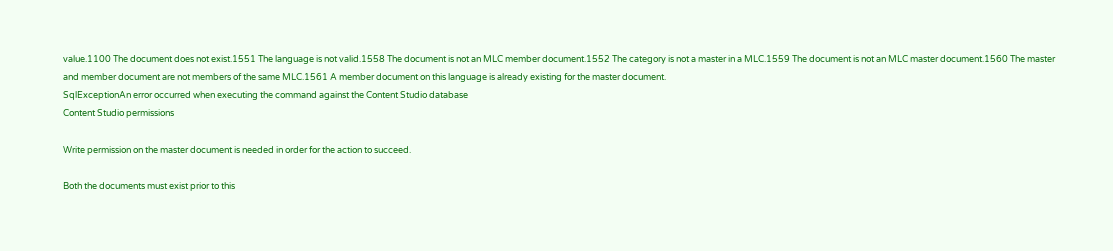value.1100 The document does not exist.1551 The language is not valid.1558 The document is not an MLC member document.1552 The category is not a master in a MLC.1559 The document is not an MLC master document.1560 The master and member document are not members of the same MLC.1561 A member document on this language is already existing for the master document.
SqlExceptionAn error occurred when executing the command against the Content Studio database
Content Studio permissions

Write permission on the master document is needed in order for the action to succeed.

Both the documents must exist prior to this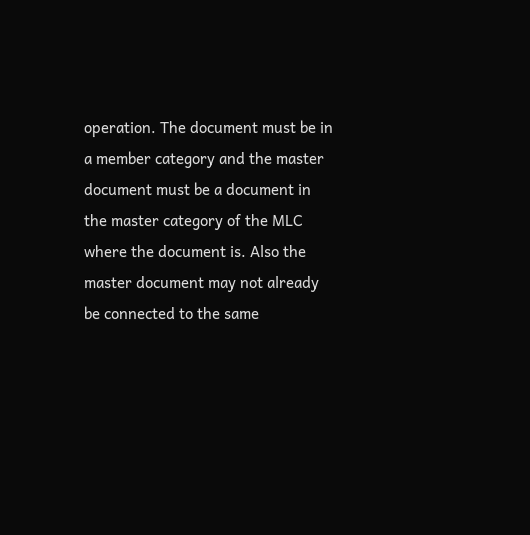operation. The document must be in a member category and the master document must be a document in the master category of the MLC where the document is. Also the master document may not already be connected to the same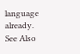language already.
See Also